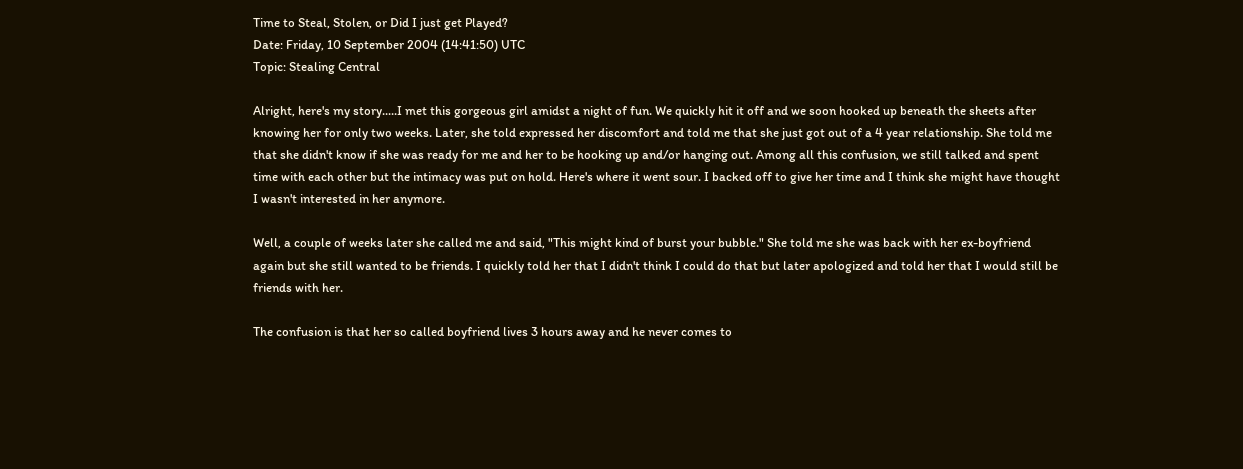Time to Steal, Stolen, or Did I just get Played?
Date: Friday, 10 September 2004 (14:41:50) UTC
Topic: Stealing Central

Alright, here's my story.....I met this gorgeous girl amidst a night of fun. We quickly hit it off and we soon hooked up beneath the sheets after knowing her for only two weeks. Later, she told expressed her discomfort and told me that she just got out of a 4 year relationship. She told me that she didn't know if she was ready for me and her to be hooking up and/or hanging out. Among all this confusion, we still talked and spent time with each other but the intimacy was put on hold. Here's where it went sour. I backed off to give her time and I think she might have thought I wasn't interested in her anymore.

Well, a couple of weeks later she called me and said, "This might kind of burst your bubble." She told me she was back with her ex-boyfriend again but she still wanted to be friends. I quickly told her that I didn't think I could do that but later apologized and told her that I would still be friends with her.

The confusion is that her so called boyfriend lives 3 hours away and he never comes to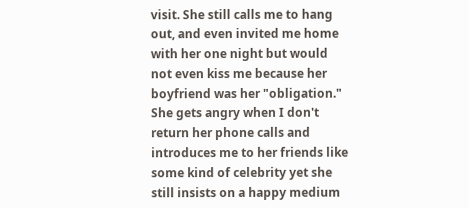visit. She still calls me to hang out, and even invited me home with her one night but would not even kiss me because her boyfriend was her "obligation." She gets angry when I don't return her phone calls and introduces me to her friends like some kind of celebrity yet she still insists on a happy medium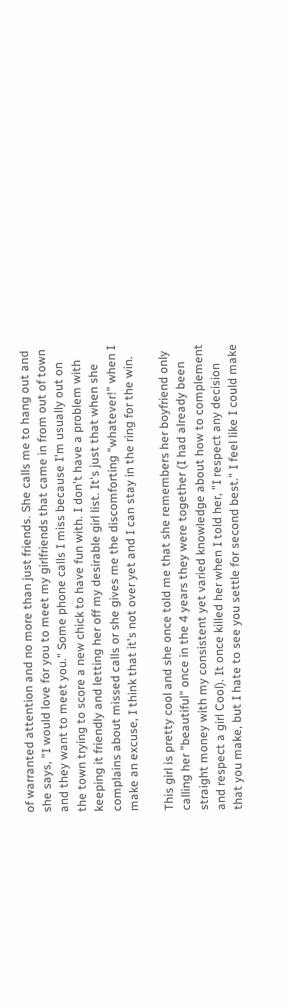of warranted attention and no more than just friends. She calls me to hang out and she says, "I would love for you to meet my girlfriends that came in from out of town and they want to meet you." Some phone calls I miss because I'm usually out on the town trying to score a new chick to have fun with. I don't have a problem with keeping it friendly and letting her off my desirable girl list. It's just that when she complains about missed calls or she gives me the discomforting "whatever!" when I make an excuse, I think that it's not over yet and I can stay in the ring for the win.

This girl is pretty cool and she once told me that she remembers her boyfriend only calling her "beautiful" once in the 4 years they were together (I had already been straight money with my consistent yet varied knowledge about how to complement and respect a girl Cool). It once killed her when I told her, "I respect any decision that you make, but I hate to see you settle for second best." I feel like I could make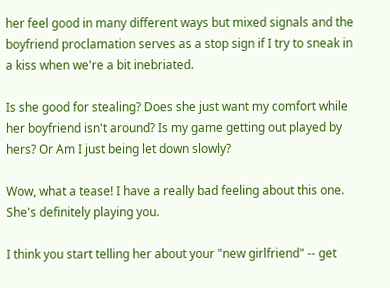her feel good in many different ways but mixed signals and the boyfriend proclamation serves as a stop sign if I try to sneak in a kiss when we're a bit inebriated.

Is she good for stealing? Does she just want my comfort while her boyfriend isn't around? Is my game getting out played by hers? Or Am I just being let down slowly?

Wow, what a tease! I have a really bad feeling about this one. She's definitely playing you.

I think you start telling her about your "new girlfriend" -- get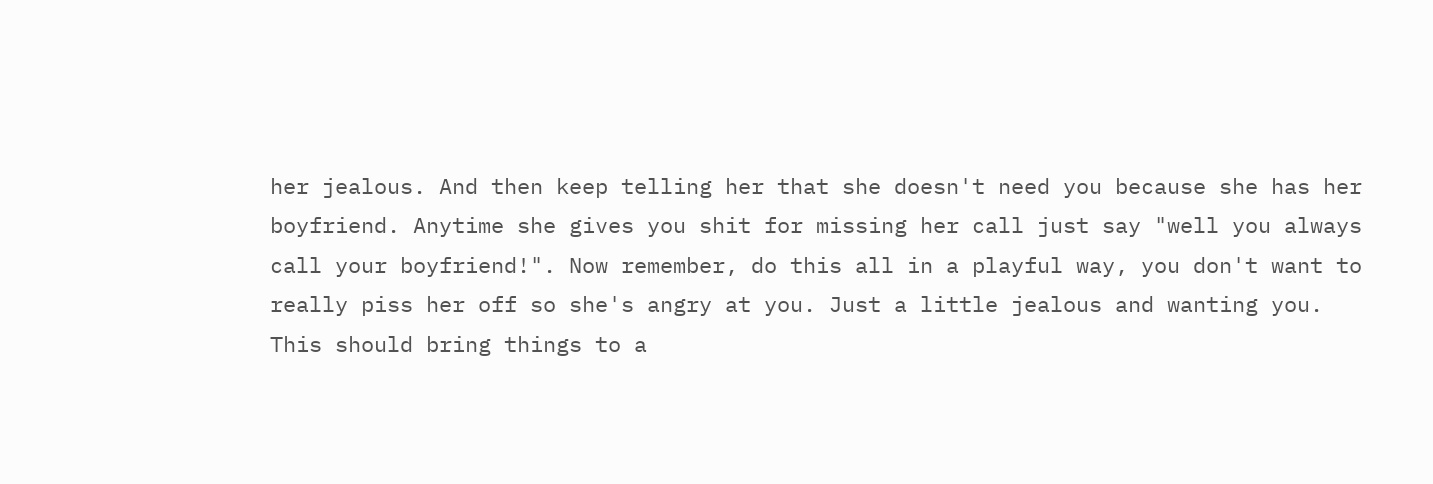her jealous. And then keep telling her that she doesn't need you because she has her boyfriend. Anytime she gives you shit for missing her call just say "well you always call your boyfriend!". Now remember, do this all in a playful way, you don't want to really piss her off so she's angry at you. Just a little jealous and wanting you.
This should bring things to a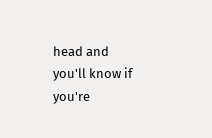head and you'll know if you're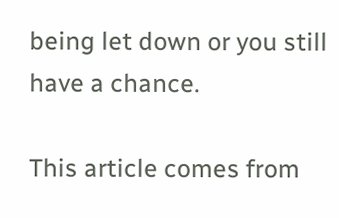being let down or you still have a chance.

This article comes from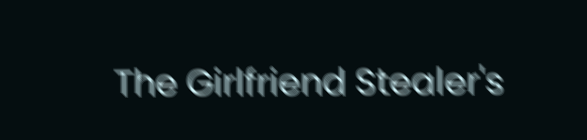The Girlfriend Stealer's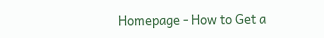Homepage - How to Get a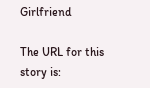Girlfriend

The URL for this story is: